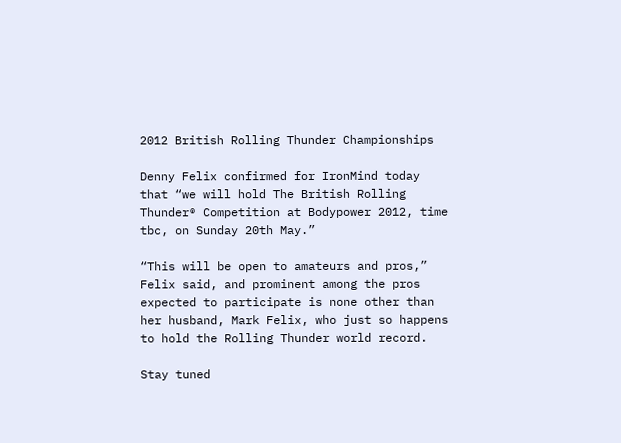2012 British Rolling Thunder Championships

Denny Felix confirmed for IronMind today that “we will hold The British Rolling Thunder® Competition at Bodypower 2012, time tbc, on Sunday 20th May.”

“This will be open to amateurs and pros,” Felix said, and prominent among the pros expected to participate is none other than her husband, Mark Felix, who just so happens to hold the Rolling Thunder world record.

Stay tuned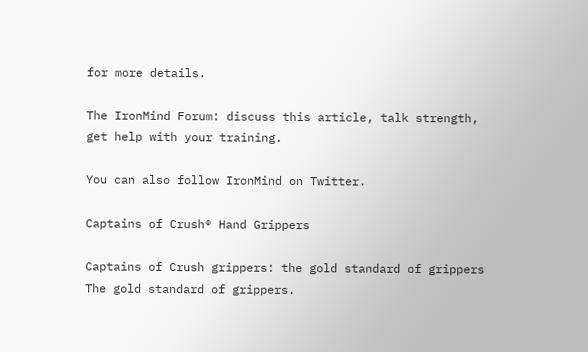for more details.

The IronMind Forum: discuss this article, talk strength, get help with your training.

You can also follow IronMind on Twitter.

Captains of Crush® Hand Grippers

Captains of Crush grippers: the gold standard of grippers
The gold standard of grippers.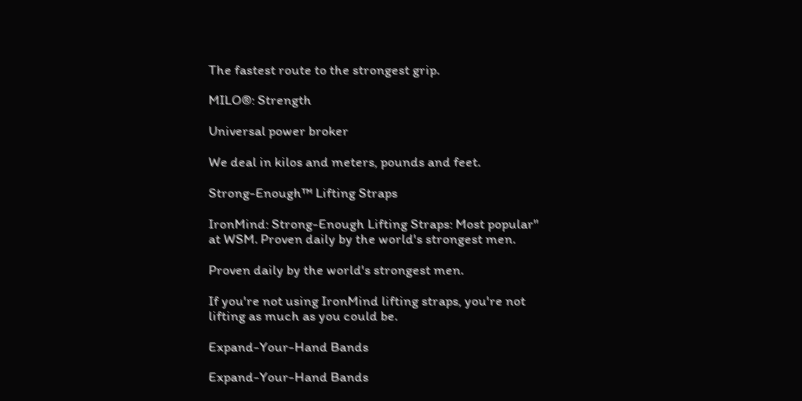The fastest route to the strongest grip.

MILO®: Strength

Universal power broker

We deal in kilos and meters, pounds and feet.

Strong-Enough™ Lifting Straps

IronMind: Strong-Enough Lifting Straps: Most popular" at WSM. Proven daily by the world's strongest men.

Proven daily by the world's strongest men.

If you're not using IronMind lifting straps, you're not lifting as much as you could be.

Expand-Your-Hand Bands

Expand-Your-Hand Bands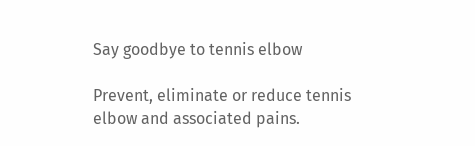Say goodbye to tennis elbow

Prevent, eliminate or reduce tennis elbow and associated pains.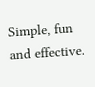Simple, fun and effective.